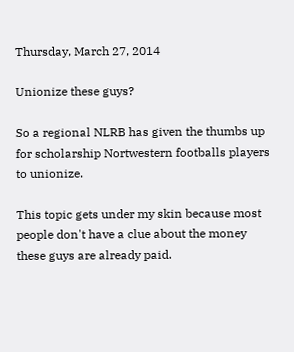Thursday, March 27, 2014

Unionize these guys?

So a regional NLRB has given the thumbs up for scholarship Nortwestern footballs players to unionize.

This topic gets under my skin because most people don't have a clue about the money these guys are already paid.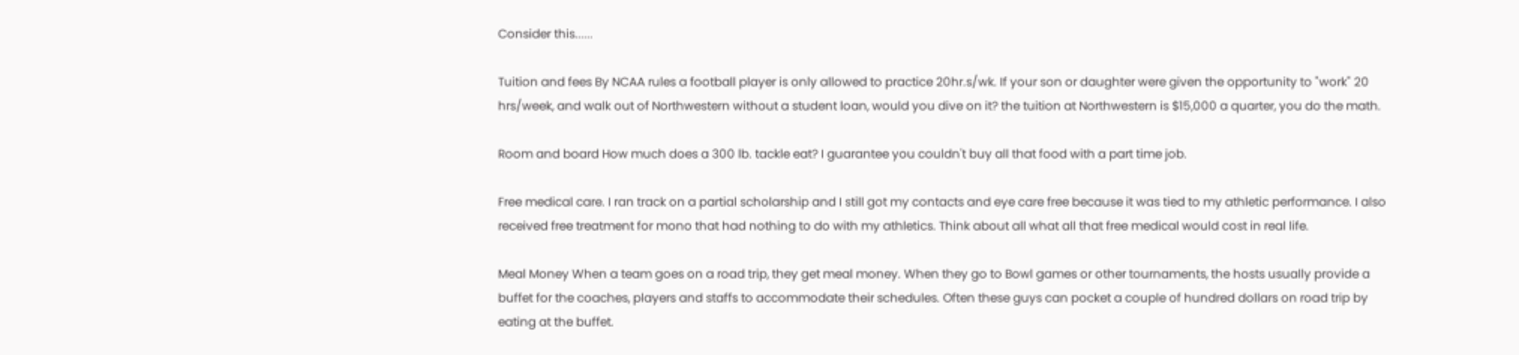Consider this......

Tuition and fees By NCAA rules a football player is only allowed to practice 20hr.s/wk. If your son or daughter were given the opportunity to "work" 20 hrs/week, and walk out of Northwestern without a student loan, would you dive on it? the tuition at Northwestern is $15,000 a quarter, you do the math.

Room and board How much does a 300 lb. tackle eat? I guarantee you couldn't buy all that food with a part time job.

Free medical care. I ran track on a partial scholarship and I still got my contacts and eye care free because it was tied to my athletic performance. I also received free treatment for mono that had nothing to do with my athletics. Think about all what all that free medical would cost in real life.

Meal Money When a team goes on a road trip, they get meal money. When they go to Bowl games or other tournaments, the hosts usually provide a buffet for the coaches, players and staffs to accommodate their schedules. Often these guys can pocket a couple of hundred dollars on road trip by eating at the buffet.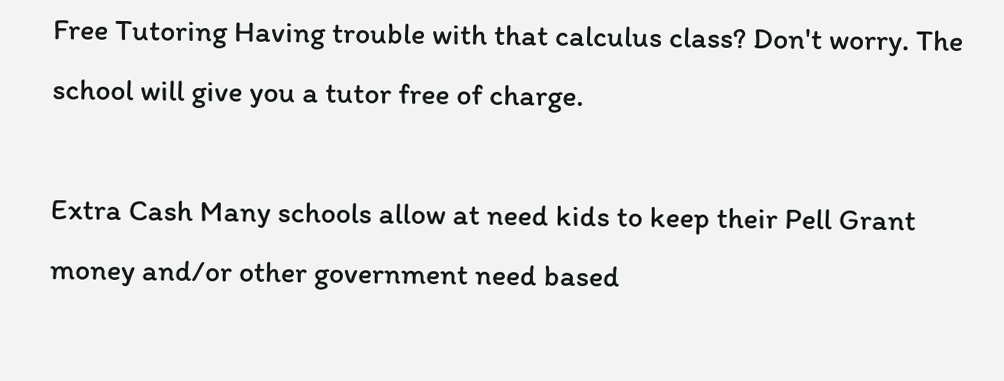Free Tutoring Having trouble with that calculus class? Don't worry. The school will give you a tutor free of charge.

Extra Cash Many schools allow at need kids to keep their Pell Grant money and/or other government need based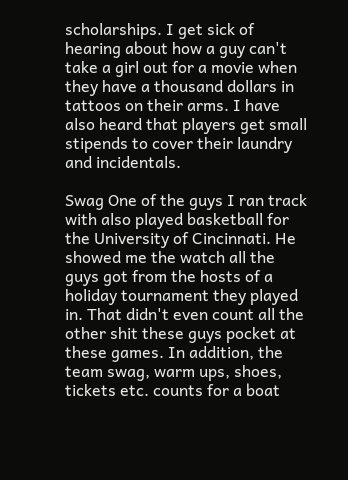scholarships. I get sick of hearing about how a guy can't take a girl out for a movie when they have a thousand dollars in tattoos on their arms. I have also heard that players get small stipends to cover their laundry and incidentals.

Swag One of the guys I ran track with also played basketball for the University of Cincinnati. He showed me the watch all the guys got from the hosts of a holiday tournament they played in. That didn't even count all the other shit these guys pocket at these games. In addition, the team swag, warm ups, shoes, tickets etc. counts for a boat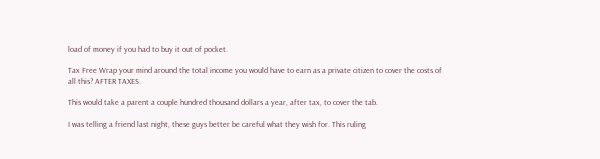load of money if you had to buy it out of pocket.

Tax Free Wrap your mind around the total income you would have to earn as a private citizen to cover the costs of all this? AFTER TAXES.

This would take a parent a couple hundred thousand dollars a year, after tax, to cover the tab.

I was telling a friend last night, these guys better be careful what they wish for. This ruling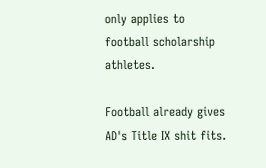only applies to football scholarship athletes.

Football already gives AD's Title IX shit fits.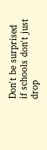Don't be surprised if schools don't just drop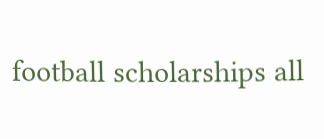football scholarships all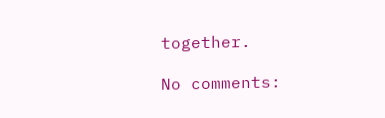together.

No comments: